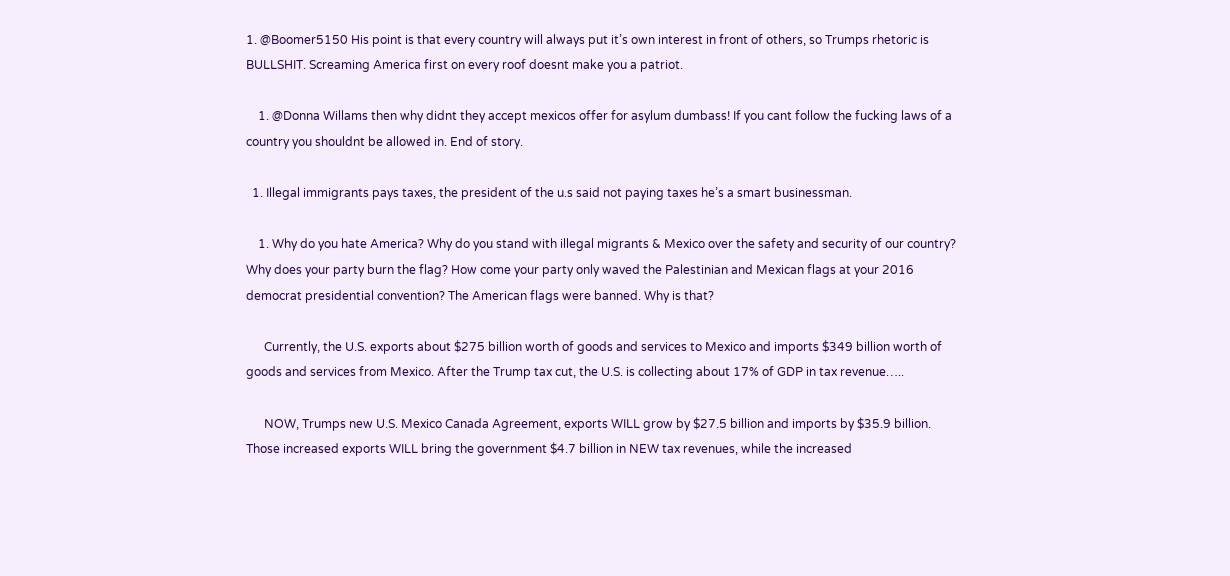1. @Boomer5150 His point is that every country will always put it’s own interest in front of others, so Trumps rhetoric is BULLSHIT. Screaming America first on every roof doesnt make you a patriot.

    1. @Donna Willams then why didnt they accept mexicos offer for asylum dumbass! If you cant follow the fucking laws of a country you shouldnt be allowed in. End of story.

  1. Illegal immigrants pays taxes, the president of the u.s said not paying taxes he’s a smart businessman.

    1. Why do you hate America? Why do you stand with illegal migrants & Mexico over the safety and security of our country? Why does your party burn the flag? How come your party only waved the Palestinian and Mexican flags at your 2016 democrat presidential convention? The American flags were banned. Why is that?

      Currently, the U.S. exports about $275 billion worth of goods and services to Mexico and imports $349 billion worth of goods and services from Mexico. After the Trump tax cut, the U.S. is collecting about 17% of GDP in tax revenue…..

      NOW, Trumps new U.S. Mexico Canada Agreement, exports WILL grow by $27.5 billion and imports by $35.9 billion. Those increased exports WILL bring the government $4.7 billion in NEW tax revenues, while the increased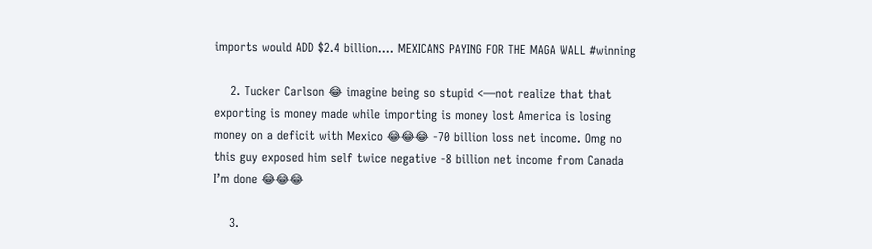imports would ADD $2.4 billion…. MEXICANS PAYING FOR THE MAGA WALL #winning

    2. Tucker Carlson 😂 imagine being so stupid <—not realize that that exporting is money made while importing is money lost America is losing money on a deficit with Mexico 😂😂😂 -70 billion loss net income. Omg no this guy exposed him self twice negative -8 billion net income from Canada I’m done 😂😂😂

    3.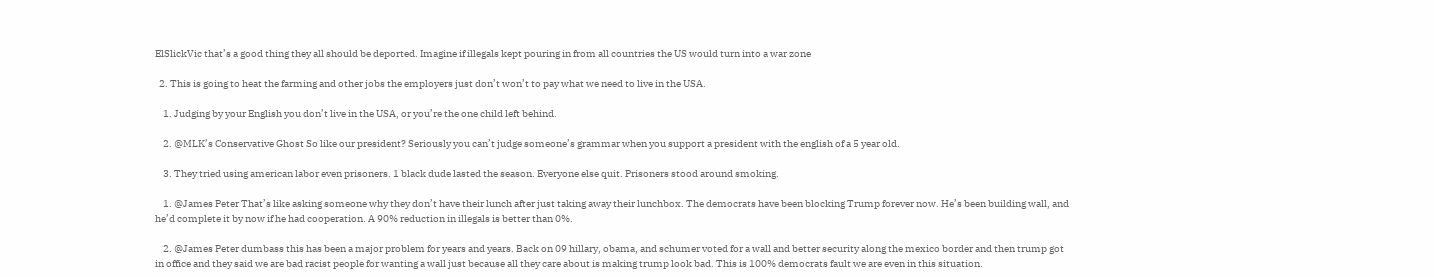ElSlickVic that’s a good thing they all should be deported. Imagine if illegals kept pouring in from all countries the US would turn into a war zone

  2. This is going to heat the farming and other jobs the employers just don’t won’t to pay what we need to live in the USA.

    1. Judging by your English you don’t live in the USA, or you’re the one child left behind.

    2. @MLK’s Conservative Ghost So like our president? Seriously you can’t judge someone’s grammar when you support a president with the english of a 5 year old.

    3. They tried using american labor even prisoners. 1 black dude lasted the season. Everyone else quit. Prisoners stood around smoking.

    1. @James Peter That’s like asking someone why they don’t have their lunch after just taking away their lunchbox. The democrats have been blocking Trump forever now. He’s been building wall, and he’d complete it by now if he had cooperation. A 90% reduction in illegals is better than 0%.

    2. @James Peter dumbass this has been a major problem for years and years. Back on 09 hillary, obama, and schumer voted for a wall and better security along the mexico border and then trump got in office and they said we are bad racist people for wanting a wall just because all they care about is making trump look bad. This is 100% democrats fault we are even in this situation.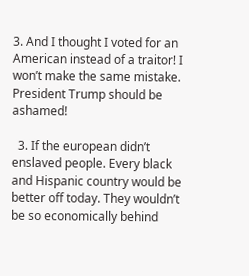3. And I thought I voted for an American instead of a traitor! I won’t make the same mistake. President Trump should be ashamed!

  3. If the european didn’t enslaved people. Every black and Hispanic country would be better off today. They wouldn’t be so economically behind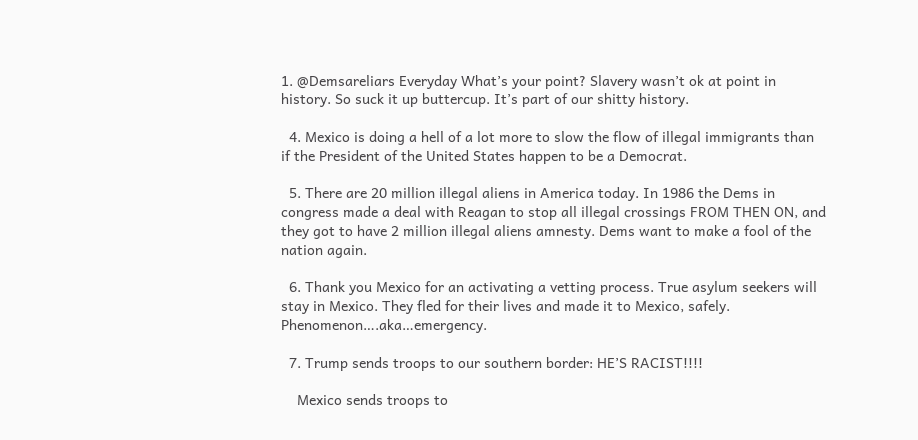1. @Demsareliars Everyday What’s your point? Slavery wasn’t ok at point in history. So suck it up buttercup. It’s part of our shitty history.

  4. Mexico is doing a hell of a lot more to slow the flow of illegal immigrants than if the President of the United States happen to be a Democrat.

  5. There are 20 million illegal aliens in America today. In 1986 the Dems in congress made a deal with Reagan to stop all illegal crossings FROM THEN ON, and they got to have 2 million illegal aliens amnesty. Dems want to make a fool of the nation again.

  6. Thank you Mexico for an activating a vetting process. True asylum seekers will stay in Mexico. They fled for their lives and made it to Mexico, safely. Phenomenon….aka…emergency.

  7. Trump sends troops to our southern border: HE’S RACIST!!!!

    Mexico sends troops to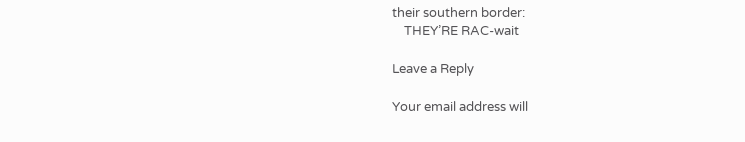their southern border:
    THEY’RE RAC-wait

Leave a Reply

Your email address will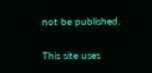not be published.

This site uses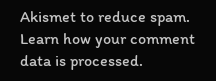Akismet to reduce spam. Learn how your comment data is processed.